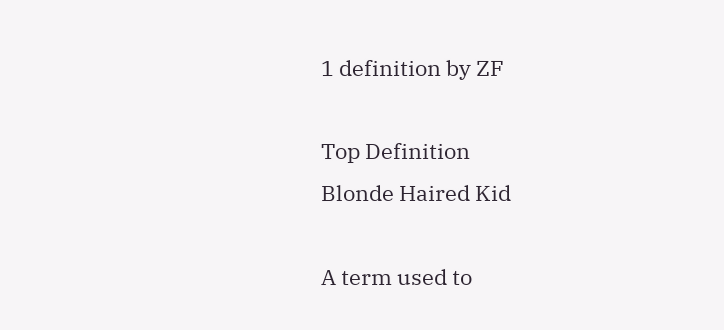1 definition by ZF

Top Definition
Blonde Haired Kid

A term used to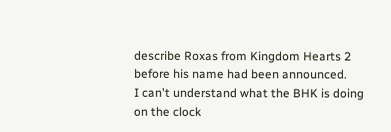describe Roxas from Kingdom Hearts 2 before his name had been announced.
I can't understand what the BHK is doing on the clock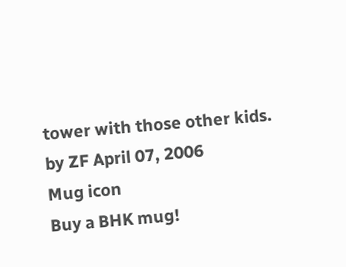tower with those other kids.
by ZF April 07, 2006
Mug icon
Buy a BHK mug!